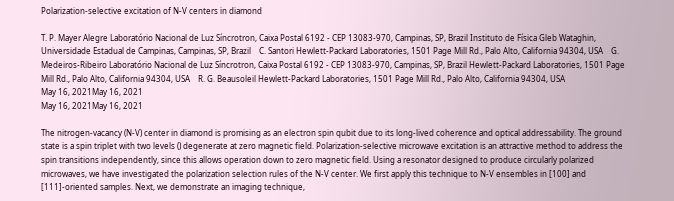Polarization-selective excitation of N-V centers in diamond

T. P. Mayer Alegre Laboratório Nacional de Luz Síncrotron, Caixa Postal 6192 - CEP 13083-970, Campinas, SP, Brazil Instituto de Física Gleb Wataghin, Universidade Estadual de Campinas, Campinas, SP, Brazil    C. Santori Hewlett-Packard Laboratories, 1501 Page Mill Rd., Palo Alto, California 94304, USA    G. Medeiros-Ribeiro Laboratório Nacional de Luz Síncrotron, Caixa Postal 6192 - CEP 13083-970, Campinas, SP, Brazil Hewlett-Packard Laboratories, 1501 Page Mill Rd., Palo Alto, California 94304, USA    R. G. Beausoleil Hewlett-Packard Laboratories, 1501 Page Mill Rd., Palo Alto, California 94304, USA
May 16, 2021May 16, 2021
May 16, 2021May 16, 2021

The nitrogen-vacancy (N-V) center in diamond is promising as an electron spin qubit due to its long-lived coherence and optical addressability. The ground state is a spin triplet with two levels () degenerate at zero magnetic field. Polarization-selective microwave excitation is an attractive method to address the spin transitions independently, since this allows operation down to zero magnetic field. Using a resonator designed to produce circularly polarized microwaves, we have investigated the polarization selection rules of the N-V center. We first apply this technique to N-V ensembles in [100] and [111]-oriented samples. Next, we demonstrate an imaging technique,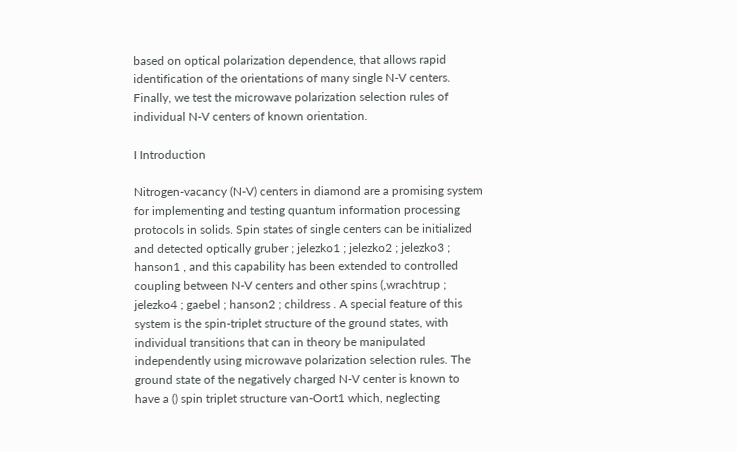based on optical polarization dependence, that allows rapid identification of the orientations of many single N-V centers. Finally, we test the microwave polarization selection rules of individual N-V centers of known orientation.

I Introduction

Nitrogen-vacancy (N-V) centers in diamond are a promising system for implementing and testing quantum information processing protocols in solids. Spin states of single centers can be initialized and detected optically gruber ; jelezko1 ; jelezko2 ; jelezko3 ; hanson1 , and this capability has been extended to controlled coupling between N-V centers and other spins (,wrachtrup ; jelezko4 ; gaebel ; hanson2 ; childress . A special feature of this system is the spin-triplet structure of the ground states, with individual transitions that can in theory be manipulated independently using microwave polarization selection rules. The ground state of the negatively charged N-V center is known to have a () spin triplet structure van-Oort1 which, neglecting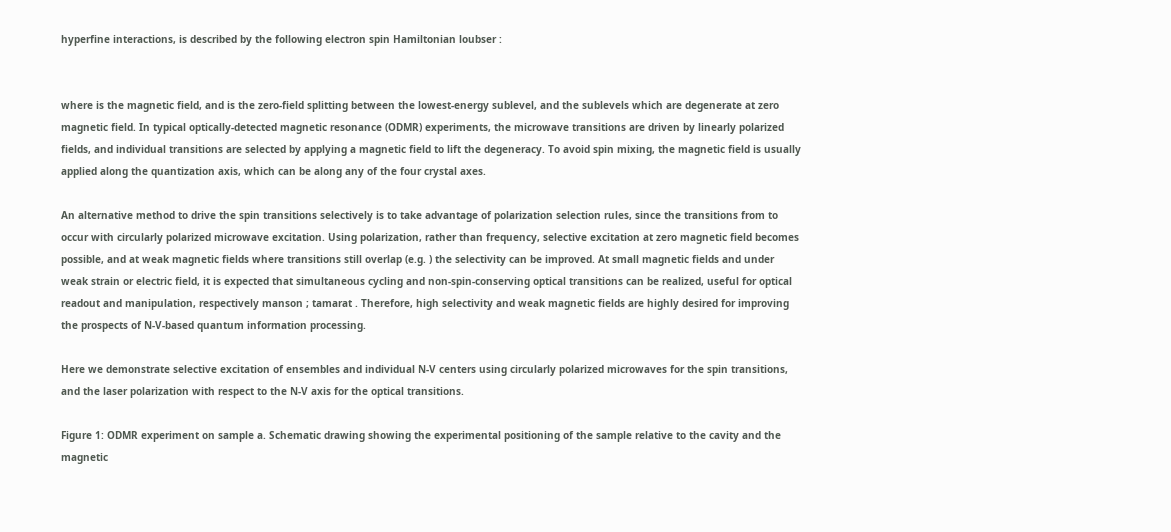hyperfine interactions, is described by the following electron spin Hamiltonian loubser :


where is the magnetic field, and is the zero-field splitting between the lowest-energy sublevel, and the sublevels which are degenerate at zero magnetic field. In typical optically-detected magnetic resonance (ODMR) experiments, the microwave transitions are driven by linearly polarized fields, and individual transitions are selected by applying a magnetic field to lift the degeneracy. To avoid spin mixing, the magnetic field is usually applied along the quantization axis, which can be along any of the four crystal axes.

An alternative method to drive the spin transitions selectively is to take advantage of polarization selection rules, since the transitions from to occur with circularly polarized microwave excitation. Using polarization, rather than frequency, selective excitation at zero magnetic field becomes possible, and at weak magnetic fields where transitions still overlap (e.g. ) the selectivity can be improved. At small magnetic fields and under weak strain or electric field, it is expected that simultaneous cycling and non-spin-conserving optical transitions can be realized, useful for optical readout and manipulation, respectively manson ; tamarat . Therefore, high selectivity and weak magnetic fields are highly desired for improving the prospects of N-V-based quantum information processing.

Here we demonstrate selective excitation of ensembles and individual N-V centers using circularly polarized microwaves for the spin transitions, and the laser polarization with respect to the N-V axis for the optical transitions.

Figure 1: ODMR experiment on sample a. Schematic drawing showing the experimental positioning of the sample relative to the cavity and the magnetic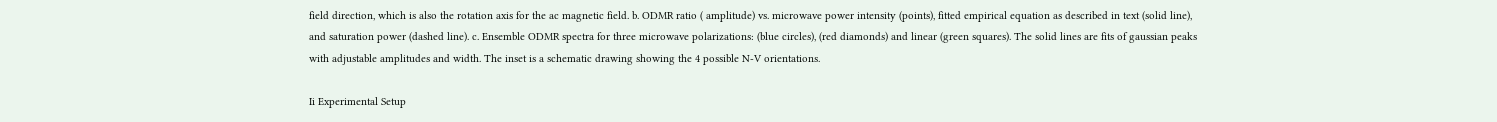field direction, which is also the rotation axis for the ac magnetic field. b. ODMR ratio ( amplitude) vs. microwave power intensity (points), fitted empirical equation as described in text (solid line), and saturation power (dashed line). c. Ensemble ODMR spectra for three microwave polarizations: (blue circles), (red diamonds) and linear (green squares). The solid lines are fits of gaussian peaks with adjustable amplitudes and width. The inset is a schematic drawing showing the 4 possible N-V orientations.

Ii Experimental Setup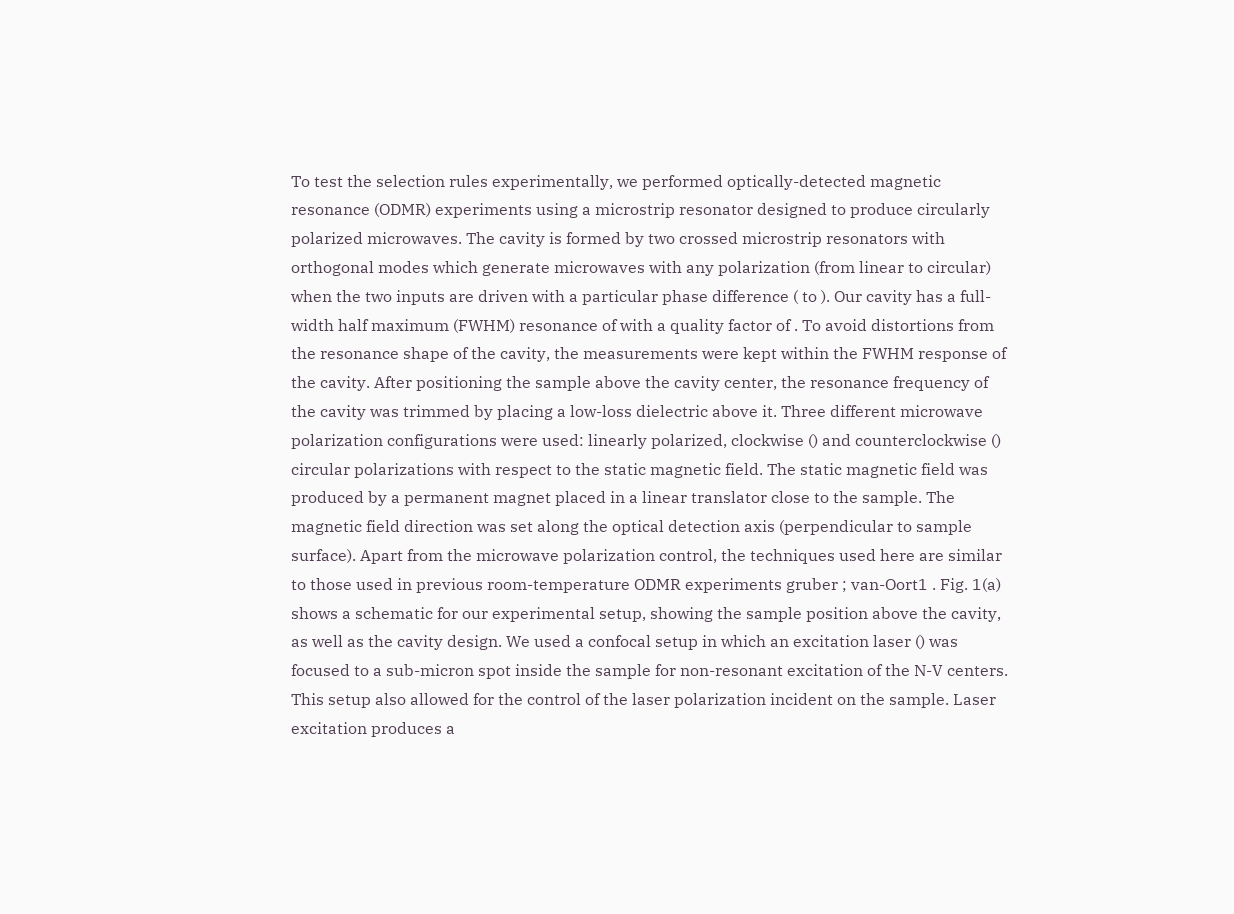To test the selection rules experimentally, we performed optically-detected magnetic resonance (ODMR) experiments using a microstrip resonator designed to produce circularly polarized microwaves. The cavity is formed by two crossed microstrip resonators with orthogonal modes which generate microwaves with any polarization (from linear to circular) when the two inputs are driven with a particular phase difference ( to ). Our cavity has a full-width half maximum (FWHM) resonance of with a quality factor of . To avoid distortions from the resonance shape of the cavity, the measurements were kept within the FWHM response of the cavity. After positioning the sample above the cavity center, the resonance frequency of the cavity was trimmed by placing a low-loss dielectric above it. Three different microwave polarization configurations were used: linearly polarized, clockwise () and counterclockwise () circular polarizations with respect to the static magnetic field. The static magnetic field was produced by a permanent magnet placed in a linear translator close to the sample. The magnetic field direction was set along the optical detection axis (perpendicular to sample surface). Apart from the microwave polarization control, the techniques used here are similar to those used in previous room-temperature ODMR experiments gruber ; van-Oort1 . Fig. 1(a) shows a schematic for our experimental setup, showing the sample position above the cavity, as well as the cavity design. We used a confocal setup in which an excitation laser () was focused to a sub-micron spot inside the sample for non-resonant excitation of the N-V centers. This setup also allowed for the control of the laser polarization incident on the sample. Laser excitation produces a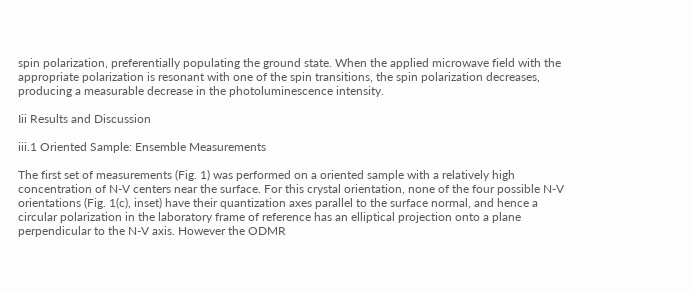spin polarization, preferentially populating the ground state. When the applied microwave field with the appropriate polarization is resonant with one of the spin transitions, the spin polarization decreases, producing a measurable decrease in the photoluminescence intensity.

Iii Results and Discussion

iii.1 Oriented Sample: Ensemble Measurements

The first set of measurements (Fig. 1) was performed on a oriented sample with a relatively high concentration of N-V centers near the surface. For this crystal orientation, none of the four possible N-V orientations (Fig. 1(c), inset) have their quantization axes parallel to the surface normal, and hence a circular polarization in the laboratory frame of reference has an elliptical projection onto a plane perpendicular to the N-V axis. However the ODMR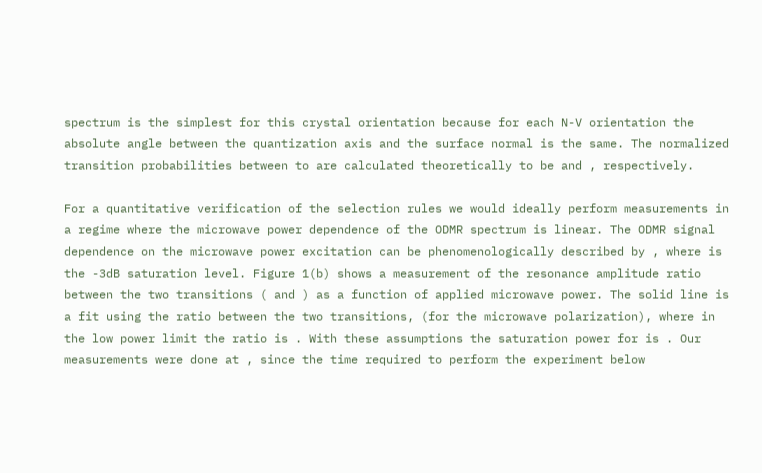spectrum is the simplest for this crystal orientation because for each N-V orientation the absolute angle between the quantization axis and the surface normal is the same. The normalized transition probabilities between to are calculated theoretically to be and , respectively.

For a quantitative verification of the selection rules we would ideally perform measurements in a regime where the microwave power dependence of the ODMR spectrum is linear. The ODMR signal dependence on the microwave power excitation can be phenomenologically described by , where is the -3dB saturation level. Figure 1(b) shows a measurement of the resonance amplitude ratio between the two transitions ( and ) as a function of applied microwave power. The solid line is a fit using the ratio between the two transitions, (for the microwave polarization), where in the low power limit the ratio is . With these assumptions the saturation power for is . Our measurements were done at , since the time required to perform the experiment below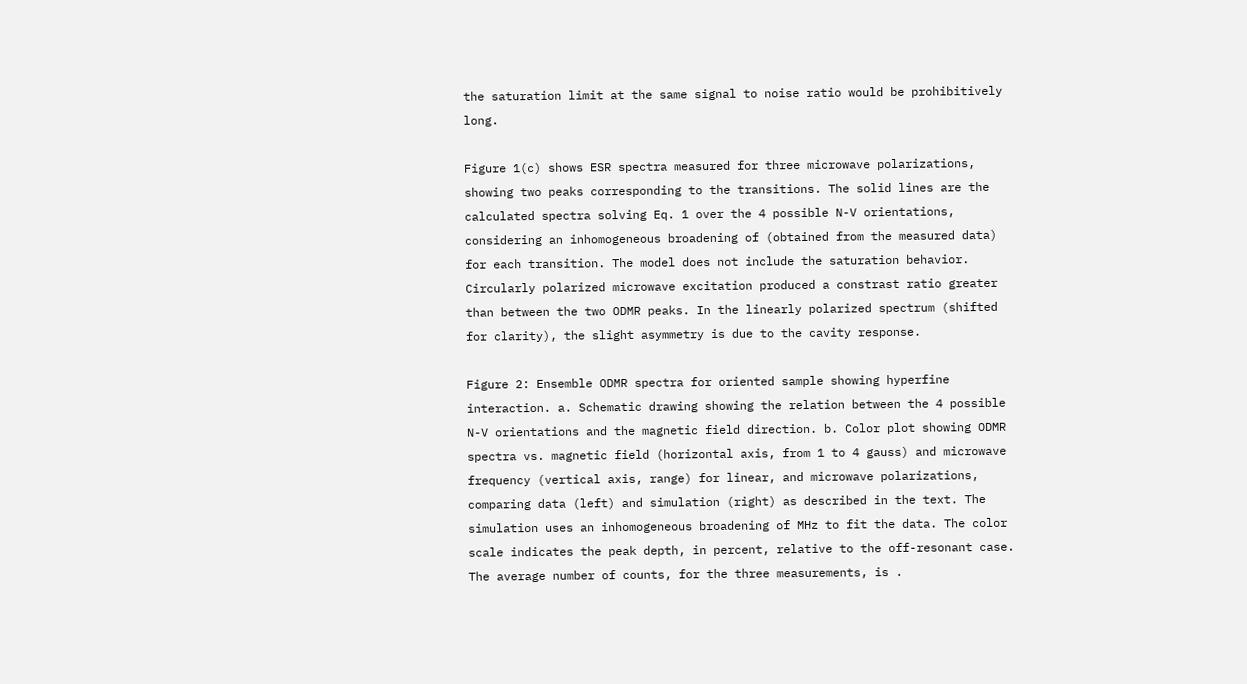the saturation limit at the same signal to noise ratio would be prohibitively long.

Figure 1(c) shows ESR spectra measured for three microwave polarizations, showing two peaks corresponding to the transitions. The solid lines are the calculated spectra solving Eq. 1 over the 4 possible N-V orientations, considering an inhomogeneous broadening of (obtained from the measured data) for each transition. The model does not include the saturation behavior. Circularly polarized microwave excitation produced a constrast ratio greater than between the two ODMR peaks. In the linearly polarized spectrum (shifted for clarity), the slight asymmetry is due to the cavity response.

Figure 2: Ensemble ODMR spectra for oriented sample showing hyperfine interaction. a. Schematic drawing showing the relation between the 4 possible N-V orientations and the magnetic field direction. b. Color plot showing ODMR spectra vs. magnetic field (horizontal axis, from 1 to 4 gauss) and microwave frequency (vertical axis, range) for linear, and microwave polarizations, comparing data (left) and simulation (right) as described in the text. The simulation uses an inhomogeneous broadening of MHz to fit the data. The color scale indicates the peak depth, in percent, relative to the off-resonant case. The average number of counts, for the three measurements, is .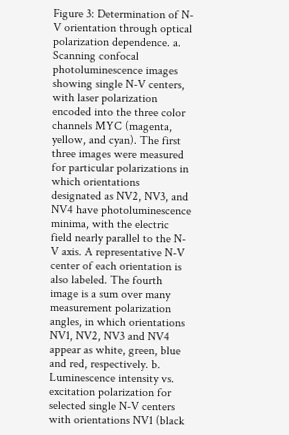Figure 3: Determination of N-V orientation through optical polarization dependence. a. Scanning confocal photoluminescence images showing single N-V centers, with laser polarization encoded into the three color channels MYC (magenta, yellow, and cyan). The first three images were measured for particular polarizations in which orientations designated as NV2, NV3, and NV4 have photoluminescence minima, with the electric field nearly parallel to the N-V axis. A representative N-V center of each orientation is also labeled. The fourth image is a sum over many measurement polarization angles, in which orientations NV1, NV2, NV3 and NV4 appear as white, green, blue and red, respectively. b. Luminescence intensity vs. excitation polarization for selected single N-V centers with orientations NV1 (black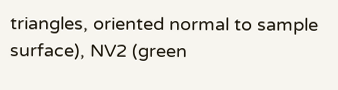triangles, oriented normal to sample surface), NV2 (green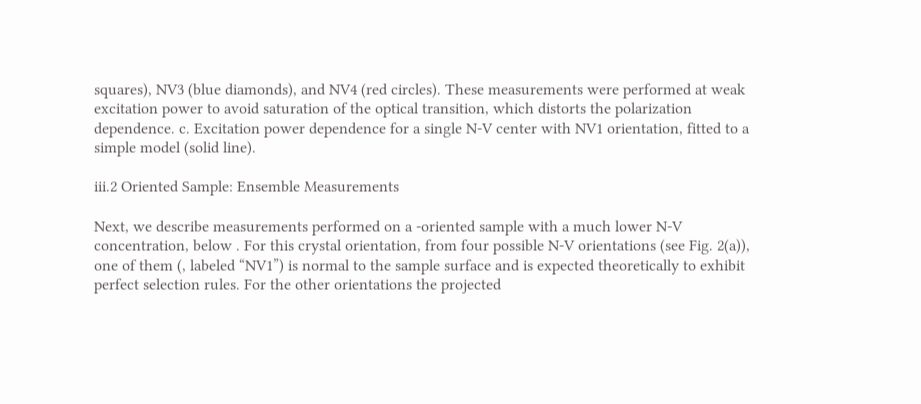squares), NV3 (blue diamonds), and NV4 (red circles). These measurements were performed at weak excitation power to avoid saturation of the optical transition, which distorts the polarization dependence. c. Excitation power dependence for a single N-V center with NV1 orientation, fitted to a simple model (solid line).

iii.2 Oriented Sample: Ensemble Measurements

Next, we describe measurements performed on a -oriented sample with a much lower N-V concentration, below . For this crystal orientation, from four possible N-V orientations (see Fig. 2(a)), one of them (, labeled “NV1”) is normal to the sample surface and is expected theoretically to exhibit perfect selection rules. For the other orientations the projected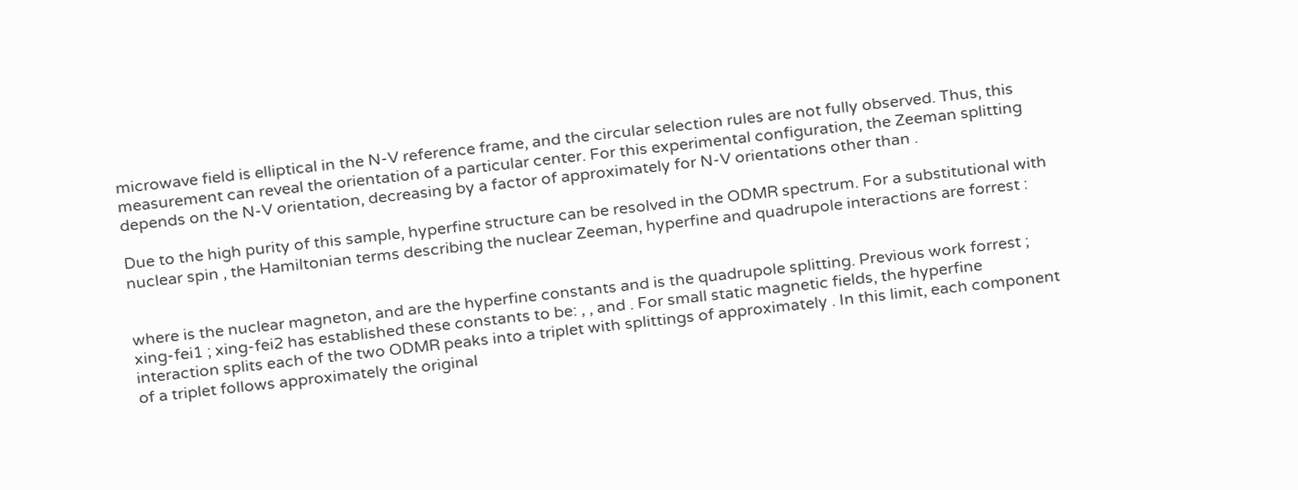microwave field is elliptical in the N-V reference frame, and the circular selection rules are not fully observed. Thus, this measurement can reveal the orientation of a particular center. For this experimental configuration, the Zeeman splitting depends on the N-V orientation, decreasing by a factor of approximately for N-V orientations other than .

Due to the high purity of this sample, hyperfine structure can be resolved in the ODMR spectrum. For a substitutional with nuclear spin , the Hamiltonian terms describing the nuclear Zeeman, hyperfine and quadrupole interactions are forrest :


where is the nuclear magneton, and are the hyperfine constants and is the quadrupole splitting. Previous work forrest ; xing-fei1 ; xing-fei2 has established these constants to be: , , and . For small static magnetic fields, the hyperfine interaction splits each of the two ODMR peaks into a triplet with splittings of approximately . In this limit, each component of a triplet follows approximately the original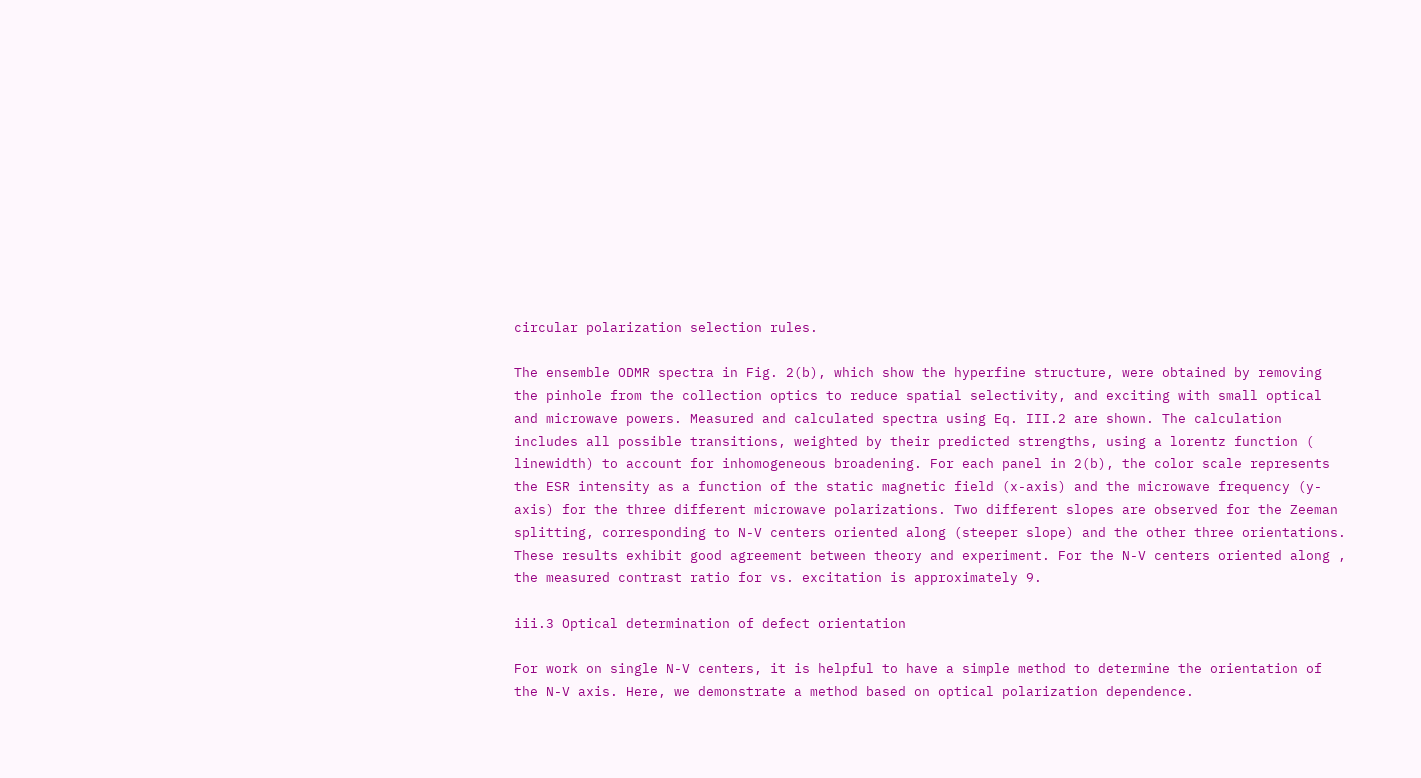circular polarization selection rules.

The ensemble ODMR spectra in Fig. 2(b), which show the hyperfine structure, were obtained by removing the pinhole from the collection optics to reduce spatial selectivity, and exciting with small optical and microwave powers. Measured and calculated spectra using Eq. III.2 are shown. The calculation includes all possible transitions, weighted by their predicted strengths, using a lorentz function ( linewidth) to account for inhomogeneous broadening. For each panel in 2(b), the color scale represents the ESR intensity as a function of the static magnetic field (x-axis) and the microwave frequency (y-axis) for the three different microwave polarizations. Two different slopes are observed for the Zeeman splitting, corresponding to N-V centers oriented along (steeper slope) and the other three orientations. These results exhibit good agreement between theory and experiment. For the N-V centers oriented along , the measured contrast ratio for vs. excitation is approximately 9.

iii.3 Optical determination of defect orientation

For work on single N-V centers, it is helpful to have a simple method to determine the orientation of the N-V axis. Here, we demonstrate a method based on optical polarization dependence.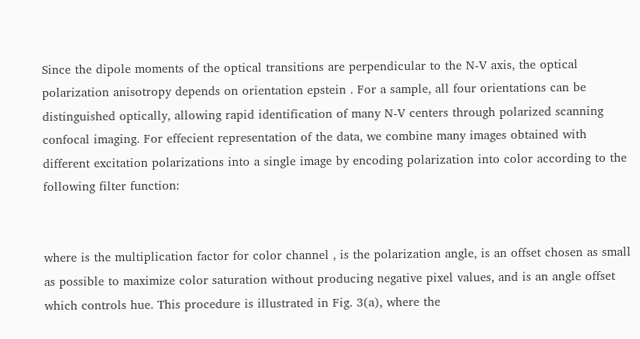Since the dipole moments of the optical transitions are perpendicular to the N-V axis, the optical polarization anisotropy depends on orientation epstein . For a sample, all four orientations can be distinguished optically, allowing rapid identification of many N-V centers through polarized scanning confocal imaging. For effecient representation of the data, we combine many images obtained with different excitation polarizations into a single image by encoding polarization into color according to the following filter function:


where is the multiplication factor for color channel , is the polarization angle, is an offset chosen as small as possible to maximize color saturation without producing negative pixel values, and is an angle offset which controls hue. This procedure is illustrated in Fig. 3(a), where the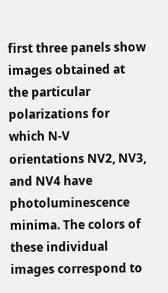first three panels show images obtained at the particular polarizations for which N-V orientations NV2, NV3, and NV4 have photoluminescence minima. The colors of these individual images correspond to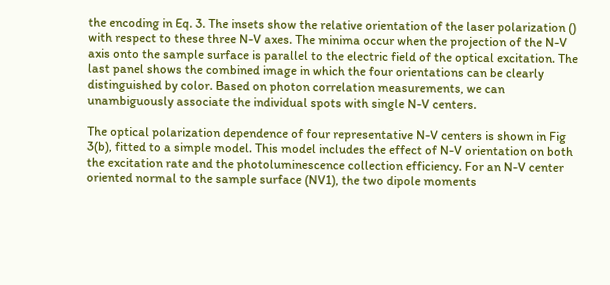the encoding in Eq. 3. The insets show the relative orientation of the laser polarization () with respect to these three N-V axes. The minima occur when the projection of the N-V axis onto the sample surface is parallel to the electric field of the optical excitation. The last panel shows the combined image in which the four orientations can be clearly distinguished by color. Based on photon correlation measurements, we can unambiguously associate the individual spots with single N-V centers.

The optical polarization dependence of four representative N-V centers is shown in Fig 3(b), fitted to a simple model. This model includes the effect of N-V orientation on both the excitation rate and the photoluminescence collection efficiency. For an N-V center oriented normal to the sample surface (NV1), the two dipole moments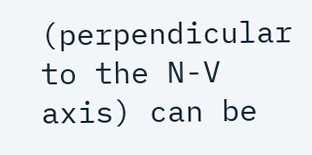(perpendicular to the N-V axis) can be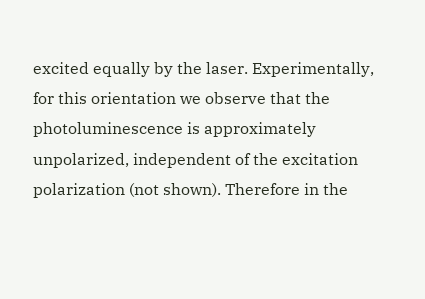excited equally by the laser. Experimentally, for this orientation we observe that the photoluminescence is approximately unpolarized, independent of the excitation polarization (not shown). Therefore in the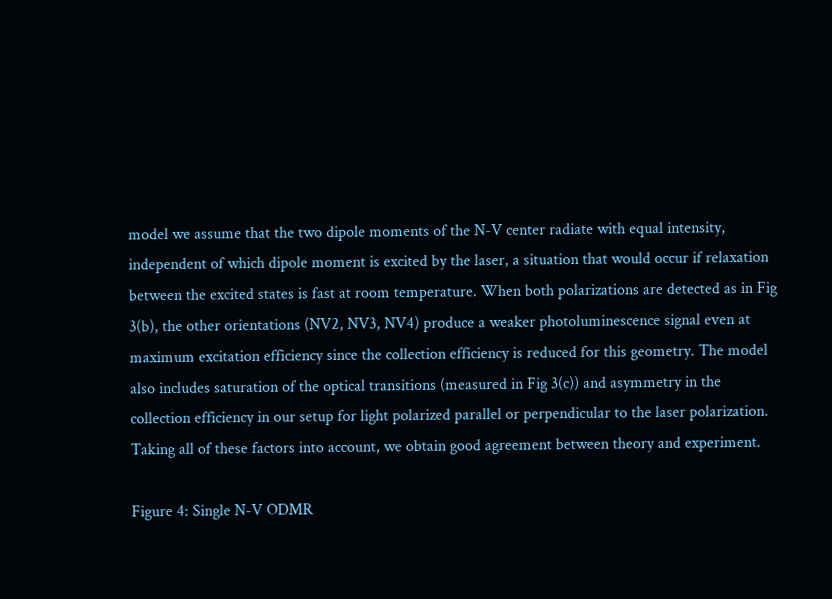model we assume that the two dipole moments of the N-V center radiate with equal intensity, independent of which dipole moment is excited by the laser, a situation that would occur if relaxation between the excited states is fast at room temperature. When both polarizations are detected as in Fig 3(b), the other orientations (NV2, NV3, NV4) produce a weaker photoluminescence signal even at maximum excitation efficiency since the collection efficiency is reduced for this geometry. The model also includes saturation of the optical transitions (measured in Fig 3(c)) and asymmetry in the collection efficiency in our setup for light polarized parallel or perpendicular to the laser polarization. Taking all of these factors into account, we obtain good agreement between theory and experiment.

Figure 4: Single N-V ODMR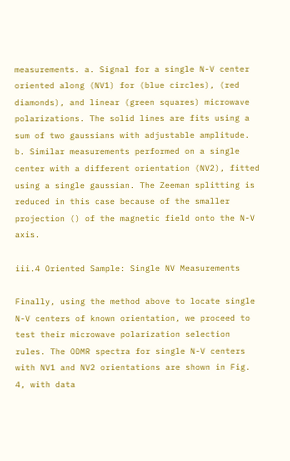measurements. a. Signal for a single N-V center oriented along (NV1) for (blue circles), (red diamonds), and linear (green squares) microwave polarizations. The solid lines are fits using a sum of two gaussians with adjustable amplitude. b. Similar measurements performed on a single center with a different orientation (NV2), fitted using a single gaussian. The Zeeman splitting is reduced in this case because of the smaller projection () of the magnetic field onto the N-V axis.

iii.4 Oriented Sample: Single NV Measurements

Finally, using the method above to locate single N-V centers of known orientation, we proceed to test their microwave polarization selection rules. The ODMR spectra for single N-V centers with NV1 and NV2 orientations are shown in Fig. 4, with data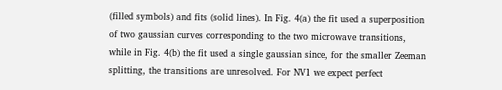(filled symbols) and fits (solid lines). In Fig. 4(a) the fit used a superposition of two gaussian curves corresponding to the two microwave transitions, while in Fig. 4(b) the fit used a single gaussian since, for the smaller Zeeman splitting, the transitions are unresolved. For NV1 we expect perfect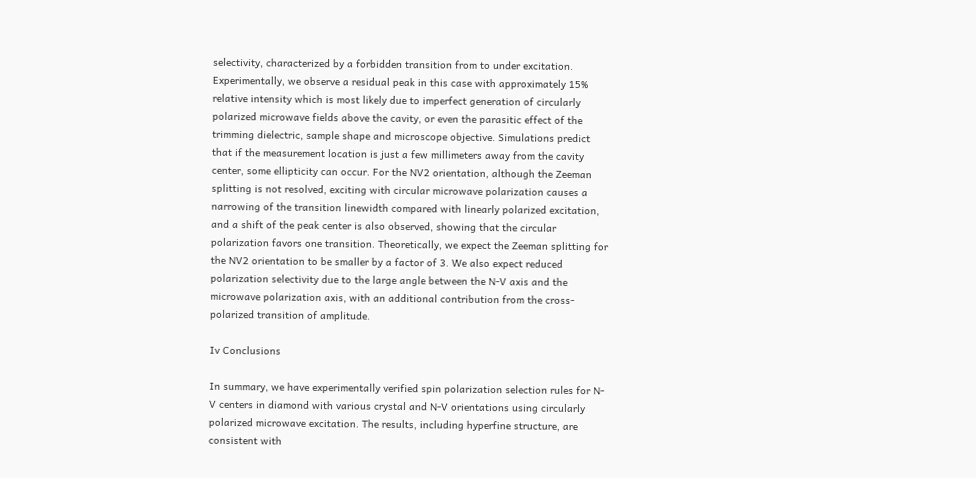selectivity, characterized by a forbidden transition from to under excitation. Experimentally, we observe a residual peak in this case with approximately 15% relative intensity which is most likely due to imperfect generation of circularly polarized microwave fields above the cavity, or even the parasitic effect of the trimming dielectric, sample shape and microscope objective. Simulations predict that if the measurement location is just a few millimeters away from the cavity center, some ellipticity can occur. For the NV2 orientation, although the Zeeman splitting is not resolved, exciting with circular microwave polarization causes a narrowing of the transition linewidth compared with linearly polarized excitation, and a shift of the peak center is also observed, showing that the circular polarization favors one transition. Theoretically, we expect the Zeeman splitting for the NV2 orientation to be smaller by a factor of 3. We also expect reduced polarization selectivity due to the large angle between the N-V axis and the microwave polarization axis, with an additional contribution from the cross-polarized transition of amplitude.

Iv Conclusions

In summary, we have experimentally verified spin polarization selection rules for N-V centers in diamond with various crystal and N-V orientations using circularly polarized microwave excitation. The results, including hyperfine structure, are consistent with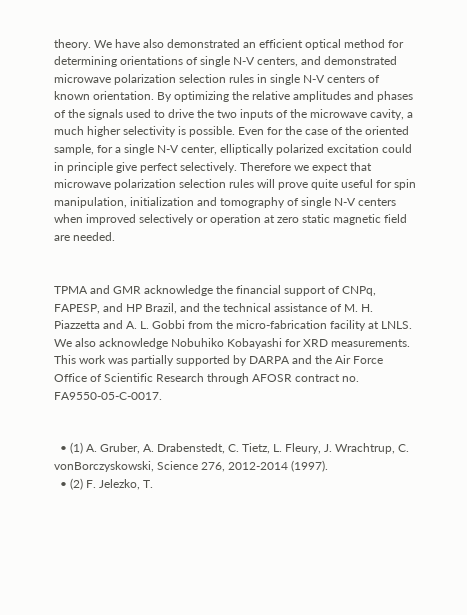theory. We have also demonstrated an efficient optical method for determining orientations of single N-V centers, and demonstrated microwave polarization selection rules in single N-V centers of known orientation. By optimizing the relative amplitudes and phases of the signals used to drive the two inputs of the microwave cavity, a much higher selectivity is possible. Even for the case of the oriented sample, for a single N-V center, elliptically polarized excitation could in principle give perfect selectively. Therefore we expect that microwave polarization selection rules will prove quite useful for spin manipulation, initialization and tomography of single N-V centers when improved selectively or operation at zero static magnetic field are needed.


TPMA and GMR acknowledge the financial support of CNPq, FAPESP, and HP Brazil, and the technical assistance of M. H. Piazzetta and A. L. Gobbi from the micro-fabrication facility at LNLS. We also acknowledge Nobuhiko Kobayashi for XRD measurements. This work was partially supported by DARPA and the Air Force Office of Scientific Research through AFOSR contract no. FA9550-05-C-0017.


  • (1) A. Gruber, A. Drabenstedt, C. Tietz, L. Fleury, J. Wrachtrup, C. vonBorczyskowski, Science 276, 2012-2014 (1997).
  • (2) F. Jelezko, T.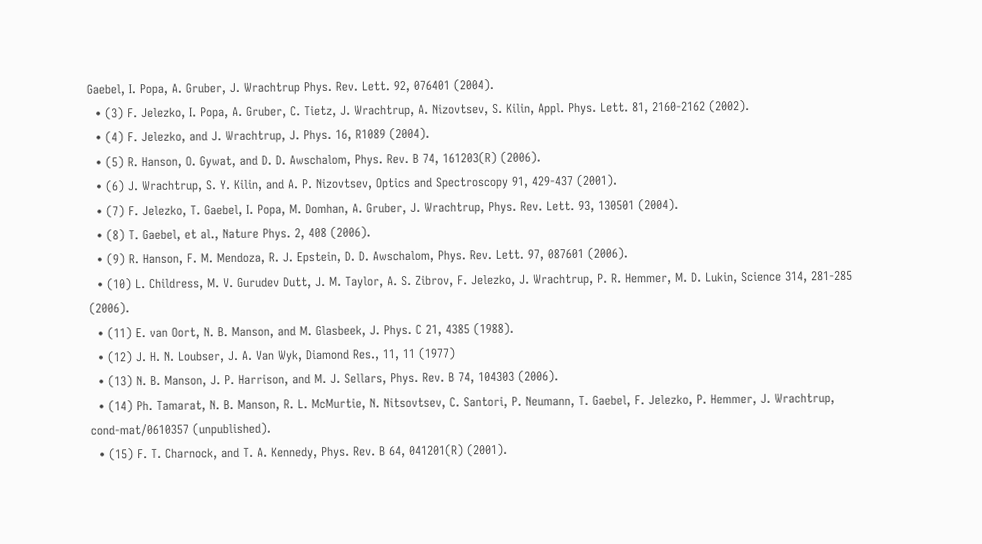Gaebel, I. Popa, A. Gruber, J. Wrachtrup Phys. Rev. Lett. 92, 076401 (2004).
  • (3) F. Jelezko, I. Popa, A. Gruber, C. Tietz, J. Wrachtrup, A. Nizovtsev, S. Kilin, Appl. Phys. Lett. 81, 2160-2162 (2002).
  • (4) F. Jelezko, and J. Wrachtrup, J. Phys. 16, R1089 (2004).
  • (5) R. Hanson, O. Gywat, and D. D. Awschalom, Phys. Rev. B 74, 161203(R) (2006).
  • (6) J. Wrachtrup, S. Y. Kilin, and A. P. Nizovtsev, Optics and Spectroscopy 91, 429-437 (2001).
  • (7) F. Jelezko, T. Gaebel, I. Popa, M. Domhan, A. Gruber, J. Wrachtrup, Phys. Rev. Lett. 93, 130501 (2004).
  • (8) T. Gaebel, et al., Nature Phys. 2, 408 (2006).
  • (9) R. Hanson, F. M. Mendoza, R. J. Epstein, D. D. Awschalom, Phys. Rev. Lett. 97, 087601 (2006).
  • (10) L. Childress, M. V. Gurudev Dutt, J. M. Taylor, A. S. Zibrov, F. Jelezko, J. Wrachtrup, P. R. Hemmer, M. D. Lukin, Science 314, 281-285 (2006).
  • (11) E. van Oort, N. B. Manson, and M. Glasbeek, J. Phys. C 21, 4385 (1988).
  • (12) J. H. N. Loubser, J. A. Van Wyk, Diamond Res., 11, 11 (1977)
  • (13) N. B. Manson, J. P. Harrison, and M. J. Sellars, Phys. Rev. B 74, 104303 (2006).
  • (14) Ph. Tamarat, N. B. Manson, R. L. McMurtie, N. Nitsovtsev, C. Santori, P. Neumann, T. Gaebel, F. Jelezko, P. Hemmer, J. Wrachtrup, cond-mat/0610357 (unpublished).
  • (15) F. T. Charnock, and T. A. Kennedy, Phys. Rev. B 64, 041201(R) (2001).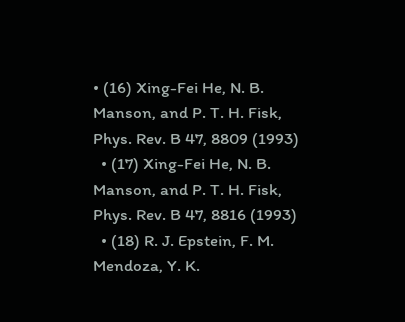• (16) Xing-Fei He, N. B. Manson, and P. T. H. Fisk, Phys. Rev. B 47, 8809 (1993)
  • (17) Xing-Fei He, N. B. Manson, and P. T. H. Fisk, Phys. Rev. B 47, 8816 (1993)
  • (18) R. J. Epstein, F. M. Mendoza, Y. K.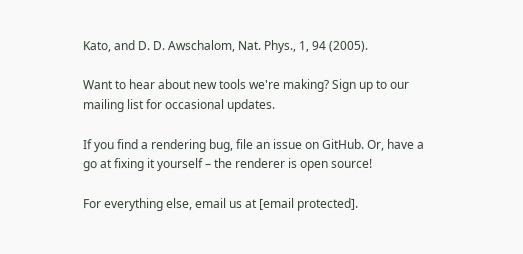Kato, and D. D. Awschalom, Nat. Phys., 1, 94 (2005).

Want to hear about new tools we're making? Sign up to our mailing list for occasional updates.

If you find a rendering bug, file an issue on GitHub. Or, have a go at fixing it yourself – the renderer is open source!

For everything else, email us at [email protected].